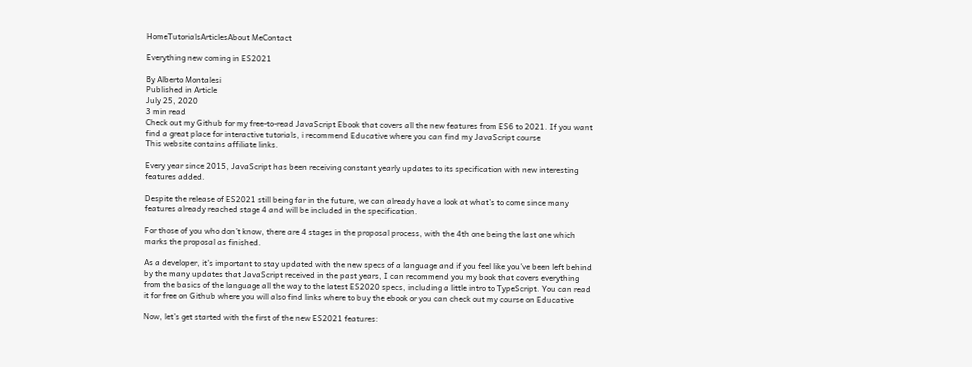HomeTutorialsArticlesAbout MeContact

Everything new coming in ES2021

By Alberto Montalesi
Published in Article
July 25, 2020
3 min read
Check out my Github for my free-to-read JavaScript Ebook that covers all the new features from ES6 to 2021. If you want find a great place for interactive tutorials, i recommend Educative where you can find my JavaScript course
This website contains affiliate links.

Every year since 2015, JavaScript has been receiving constant yearly updates to its specification with new interesting features added.

Despite the release of ES2021 still being far in the future, we can already have a look at what’s to come since many features already reached stage 4 and will be included in the specification.

For those of you who don’t know, there are 4 stages in the proposal process, with the 4th one being the last one which marks the proposal as finished.

As a developer, it’s important to stay updated with the new specs of a language and if you feel like you’ve been left behind by the many updates that JavaScript received in the past years, I can recommend you my book that covers everything from the basics of the language all the way to the latest ES2020 specs, including a little intro to TypeScript. You can read it for free on Github where you will also find links where to buy the ebook or you can check out my course on Educative

Now, let’s get started with the first of the new ES2021 features: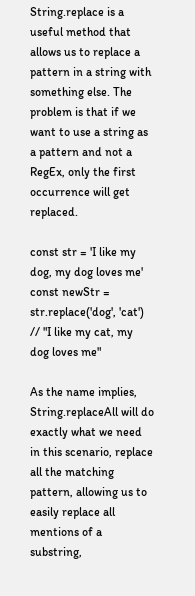String.replace is a useful method that allows us to replace a pattern in a string with something else. The problem is that if we want to use a string as a pattern and not a RegEx, only the first occurrence will get replaced.

const str = 'I like my dog, my dog loves me'
const newStr = str.replace('dog', 'cat')
// "I like my cat, my dog loves me"

As the name implies, String.replaceAll will do exactly what we need in this scenario, replace all the matching pattern, allowing us to easily replace all mentions of a substring,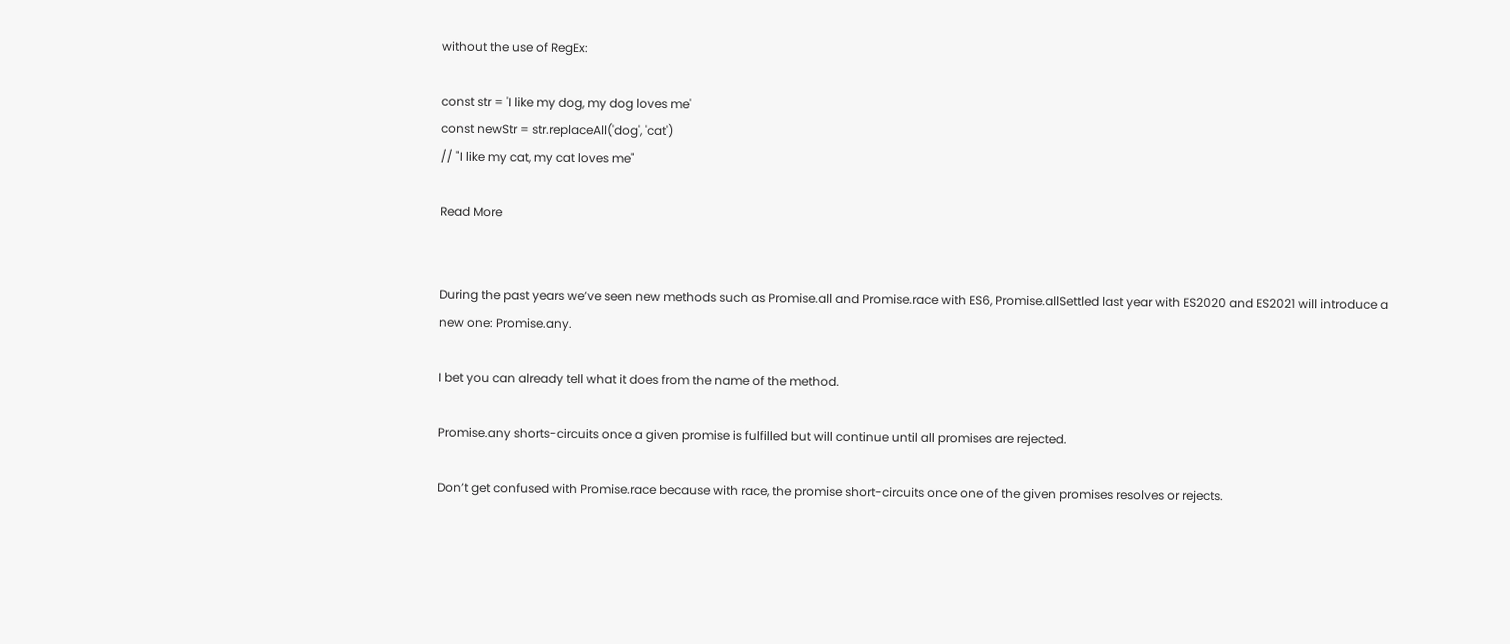without the use of RegEx:

const str = 'I like my dog, my dog loves me'
const newStr = str.replaceAll('dog', 'cat')
// "I like my cat, my cat loves me"

Read More


During the past years we’ve seen new methods such as Promise.all and Promise.race with ES6, Promise.allSettled last year with ES2020 and ES2021 will introduce a new one: Promise.any.

I bet you can already tell what it does from the name of the method.

Promise.any shorts-circuits once a given promise is fulfilled but will continue until all promises are rejected.

Don’t get confused with Promise.race because with race, the promise short-circuits once one of the given promises resolves or rejects.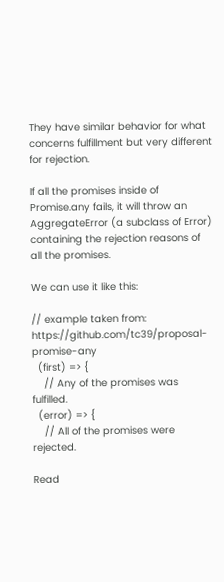They have similar behavior for what concerns fulfillment but very different for rejection.

If all the promises inside of Promise.any fails, it will throw an AggregateError (a subclass of Error) containing the rejection reasons of all the promises.

We can use it like this:

// example taken from: https://github.com/tc39/proposal-promise-any
  (first) => {
    // Any of the promises was fulfilled.
  (error) => {
    // All of the promises were rejected.

Read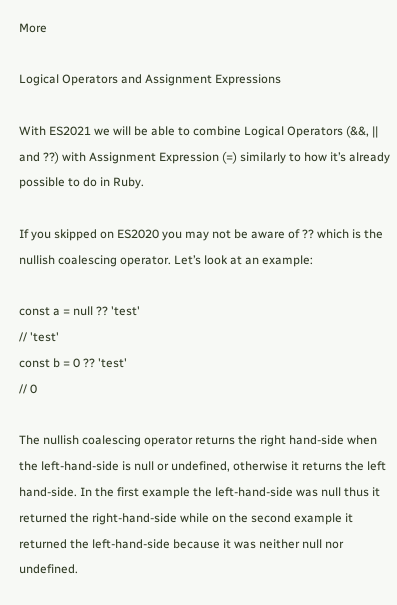More

Logical Operators and Assignment Expressions

With ES2021 we will be able to combine Logical Operators (&&, || and ??) with Assignment Expression (=) similarly to how it’s already possible to do in Ruby.

If you skipped on ES2020 you may not be aware of ?? which is the nullish coalescing operator. Let’s look at an example:

const a = null ?? 'test'
// 'test'
const b = 0 ?? 'test'
// 0

The nullish coalescing operator returns the right hand-side when the left-hand-side is null or undefined, otherwise it returns the left hand-side. In the first example the left-hand-side was null thus it returned the right-hand-side while on the second example it returned the left-hand-side because it was neither null nor undefined.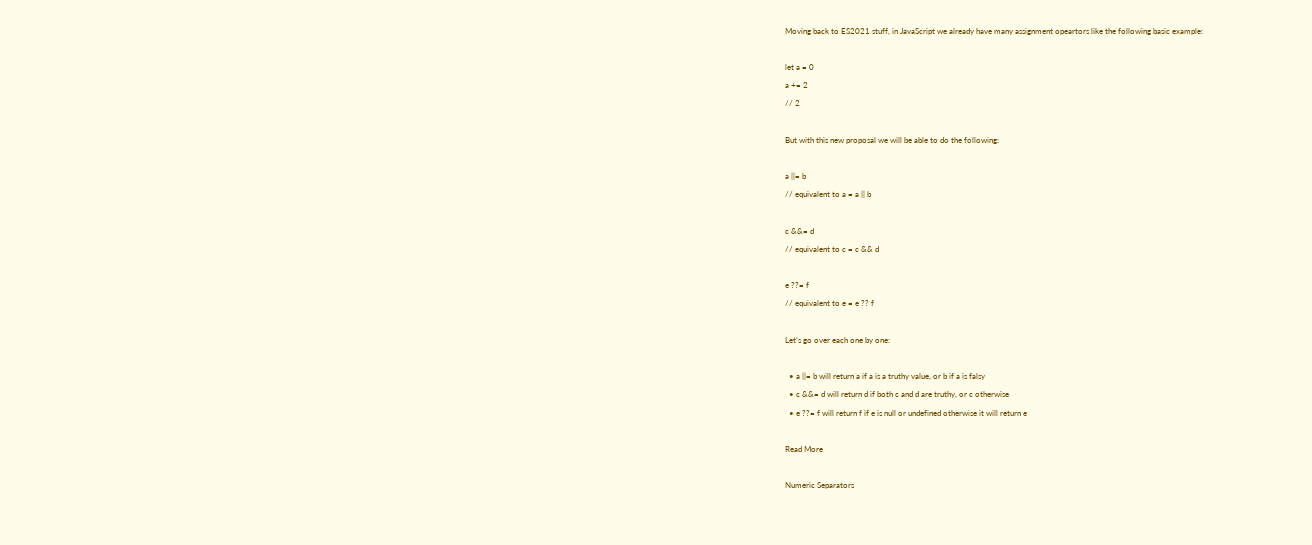Moving back to ES2021 stuff, in JavaScript we already have many assignment opeartors like the following basic example:

let a = 0
a += 2
// 2

But with this new proposal we will be able to do the following:

a ||= b
// equivalent to a = a || b

c &&= d
// equivalent to c = c && d

e ??= f
// equivalent to e = e ?? f

Let’s go over each one by one:

  • a ||= b will return a if a is a truthy value, or b if a is falsy
  • c &&= d will return d if both c and d are truthy, or c otherwise
  • e ??= f will return f if e is null or undefined otherwise it will return e

Read More

Numeric Separators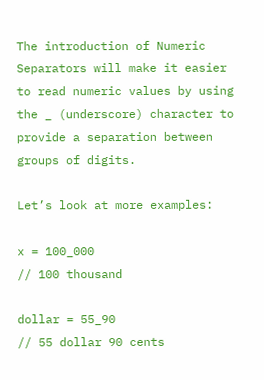The introduction of Numeric Separators will make it easier to read numeric values by using the _ (underscore) character to provide a separation between groups of digits.

Let’s look at more examples:

x = 100_000
// 100 thousand

dollar = 55_90
// 55 dollar 90 cents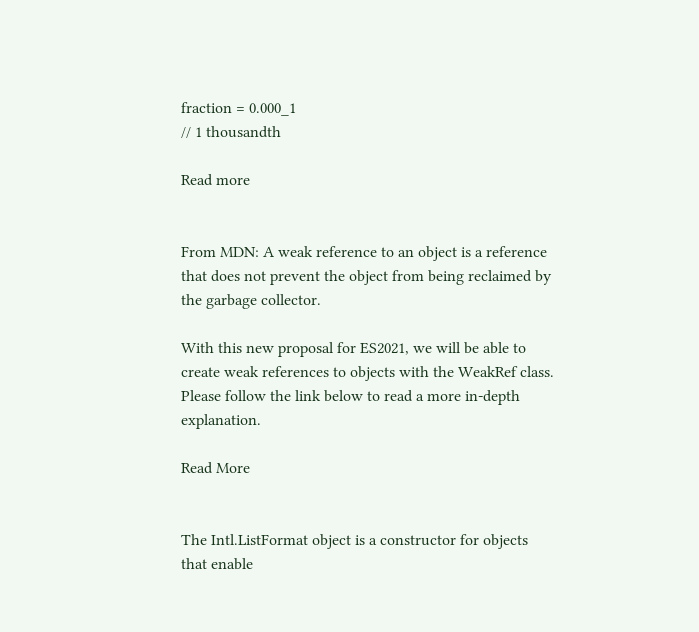fraction = 0.000_1
// 1 thousandth

Read more


From MDN: A weak reference to an object is a reference that does not prevent the object from being reclaimed by the garbage collector.

With this new proposal for ES2021, we will be able to create weak references to objects with the WeakRef class. Please follow the link below to read a more in-depth explanation.

Read More


The Intl.ListFormat object is a constructor for objects that enable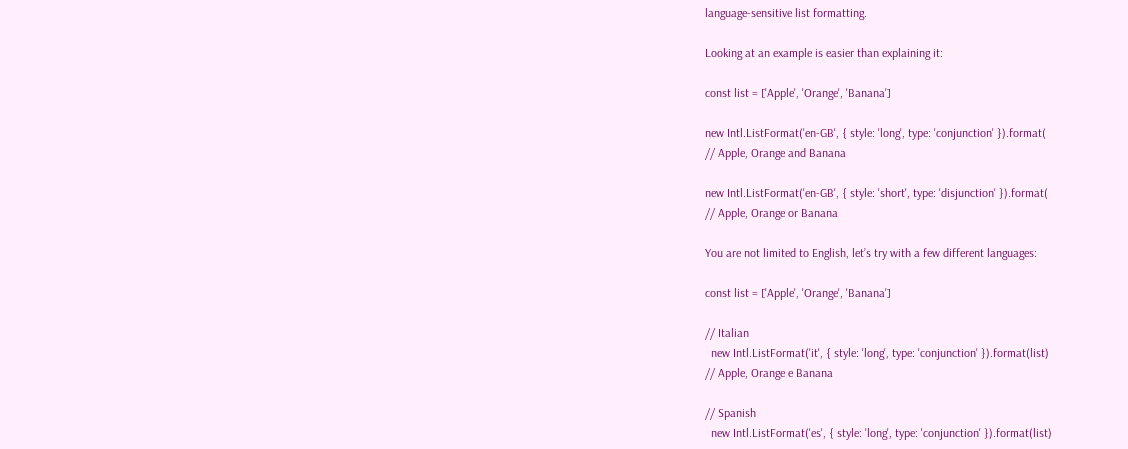language-sensitive list formatting.

Looking at an example is easier than explaining it:

const list = ['Apple', 'Orange', 'Banana']

new Intl.ListFormat('en-GB', { style: 'long', type: 'conjunction' }).format(
// Apple, Orange and Banana

new Intl.ListFormat('en-GB', { style: 'short', type: 'disjunction' }).format(
// Apple, Orange or Banana

You are not limited to English, let’s try with a few different languages:

const list = ['Apple', 'Orange', 'Banana']

// Italian
  new Intl.ListFormat('it', { style: 'long', type: 'conjunction' }).format(list)
// Apple, Orange e Banana

// Spanish
  new Intl.ListFormat('es', { style: 'long', type: 'conjunction' }).format(list)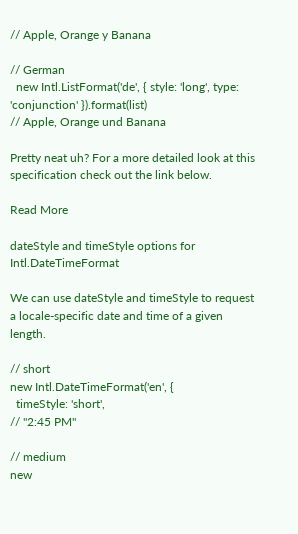// Apple, Orange y Banana

// German
  new Intl.ListFormat('de', { style: 'long', type: 'conjunction' }).format(list)
// Apple, Orange und Banana

Pretty neat uh? For a more detailed look at this specification check out the link below.

Read More

dateStyle and timeStyle options for Intl.DateTimeFormat

We can use dateStyle and timeStyle to request a locale-specific date and time of a given length.

// short
new Intl.DateTimeFormat('en', {
  timeStyle: 'short',
// "2:45 PM"

// medium
new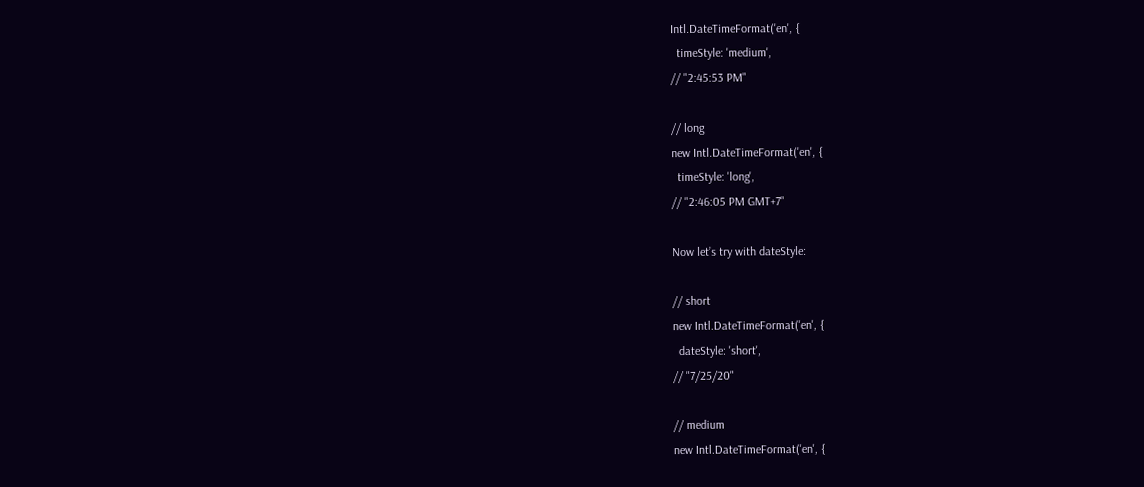Intl.DateTimeFormat('en', {
  timeStyle: 'medium',
// "2:45:53 PM"

// long
new Intl.DateTimeFormat('en', {
  timeStyle: 'long',
// "2:46:05 PM GMT+7"

Now let’s try with dateStyle:

// short
new Intl.DateTimeFormat('en', {
  dateStyle: 'short',
// "7/25/20"

// medium
new Intl.DateTimeFormat('en', {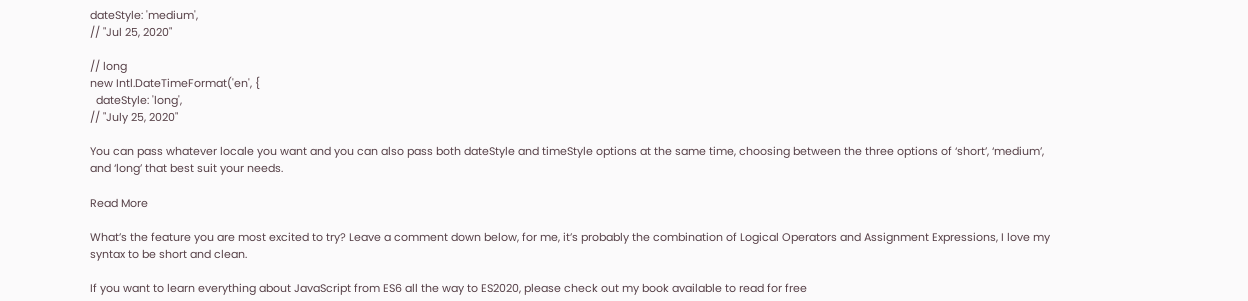dateStyle: 'medium',
// "Jul 25, 2020"

// long
new Intl.DateTimeFormat('en', {
  dateStyle: 'long',
// "July 25, 2020"

You can pass whatever locale you want and you can also pass both dateStyle and timeStyle options at the same time, choosing between the three options of ‘short’, ‘medium’, and ‘long’ that best suit your needs.

Read More

What’s the feature you are most excited to try? Leave a comment down below, for me, it’s probably the combination of Logical Operators and Assignment Expressions, I love my syntax to be short and clean.

If you want to learn everything about JavaScript from ES6 all the way to ES2020, please check out my book available to read for free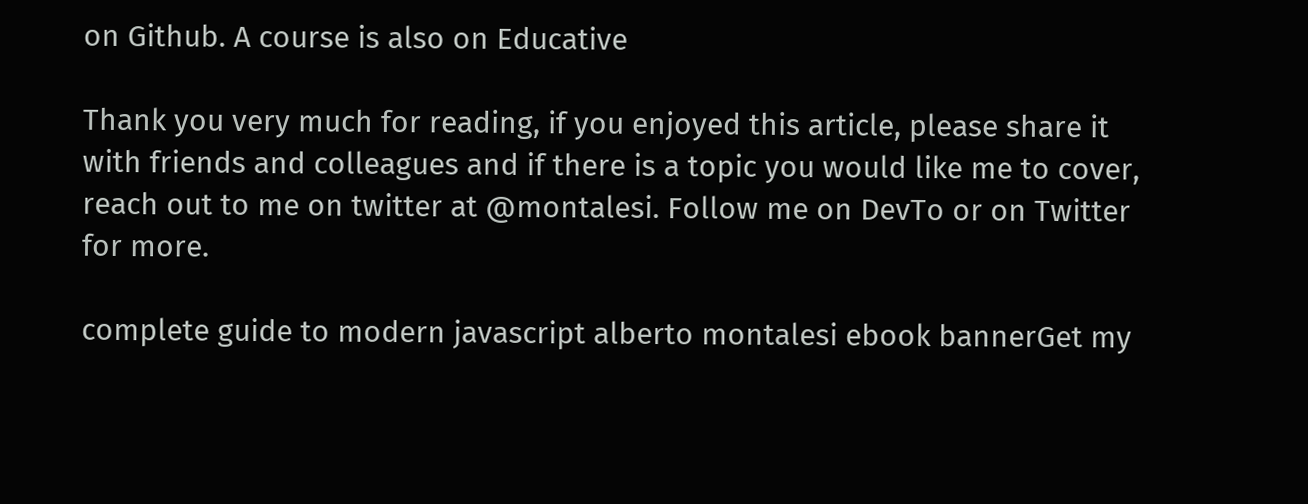on Github. A course is also on Educative

Thank you very much for reading, if you enjoyed this article, please share it with friends and colleagues and if there is a topic you would like me to cover, reach out to me on twitter at @montalesi. Follow me on DevTo or on Twitter for more.

complete guide to modern javascript alberto montalesi ebook bannerGet my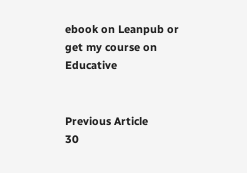ebook on Leanpub or get my course on Educative


Previous Article
30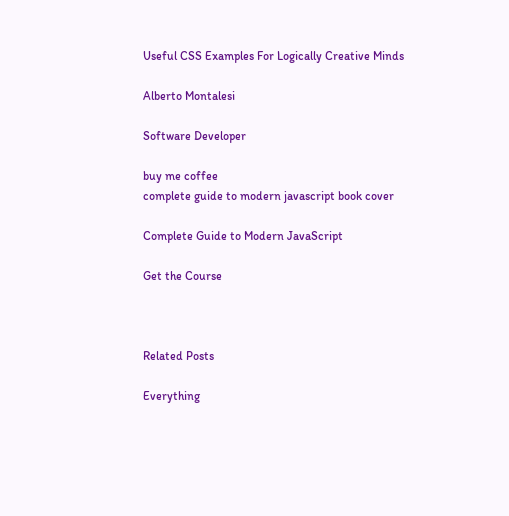Useful CSS Examples For Logically Creative Minds

Alberto Montalesi

Software Developer

buy me coffee
complete guide to modern javascript book cover

Complete Guide to Modern JavaScript

Get the Course



Related Posts

Everything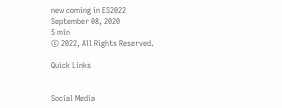new coming in ES2022
September 08, 2020
5 min
© 2022, All Rights Reserved.

Quick Links


Social Media